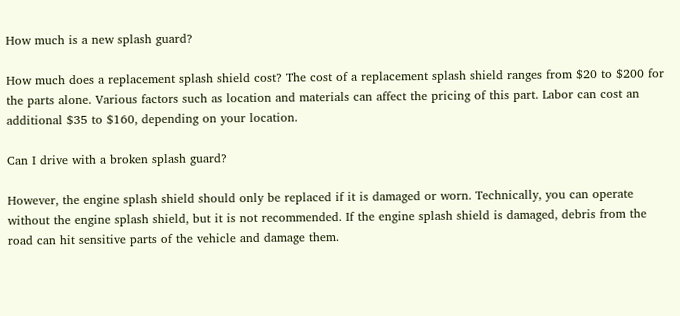How much is a new splash guard?

How much does a replacement splash shield cost? The cost of a replacement splash shield ranges from $20 to $200 for the parts alone. Various factors such as location and materials can affect the pricing of this part. Labor can cost an additional $35 to $160, depending on your location.

Can I drive with a broken splash guard?

However, the engine splash shield should only be replaced if it is damaged or worn. Technically, you can operate without the engine splash shield, but it is not recommended. If the engine splash shield is damaged, debris from the road can hit sensitive parts of the vehicle and damage them.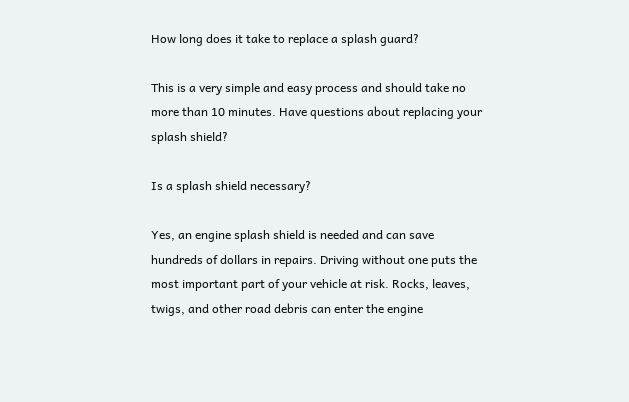How long does it take to replace a splash guard?

This is a very simple and easy process and should take no more than 10 minutes. Have questions about replacing your splash shield?

Is a splash shield necessary?

Yes, an engine splash shield is needed and can save hundreds of dollars in repairs. Driving without one puts the most important part of your vehicle at risk. Rocks, leaves, twigs, and other road debris can enter the engine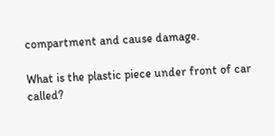compartment and cause damage.

What is the plastic piece under front of car called?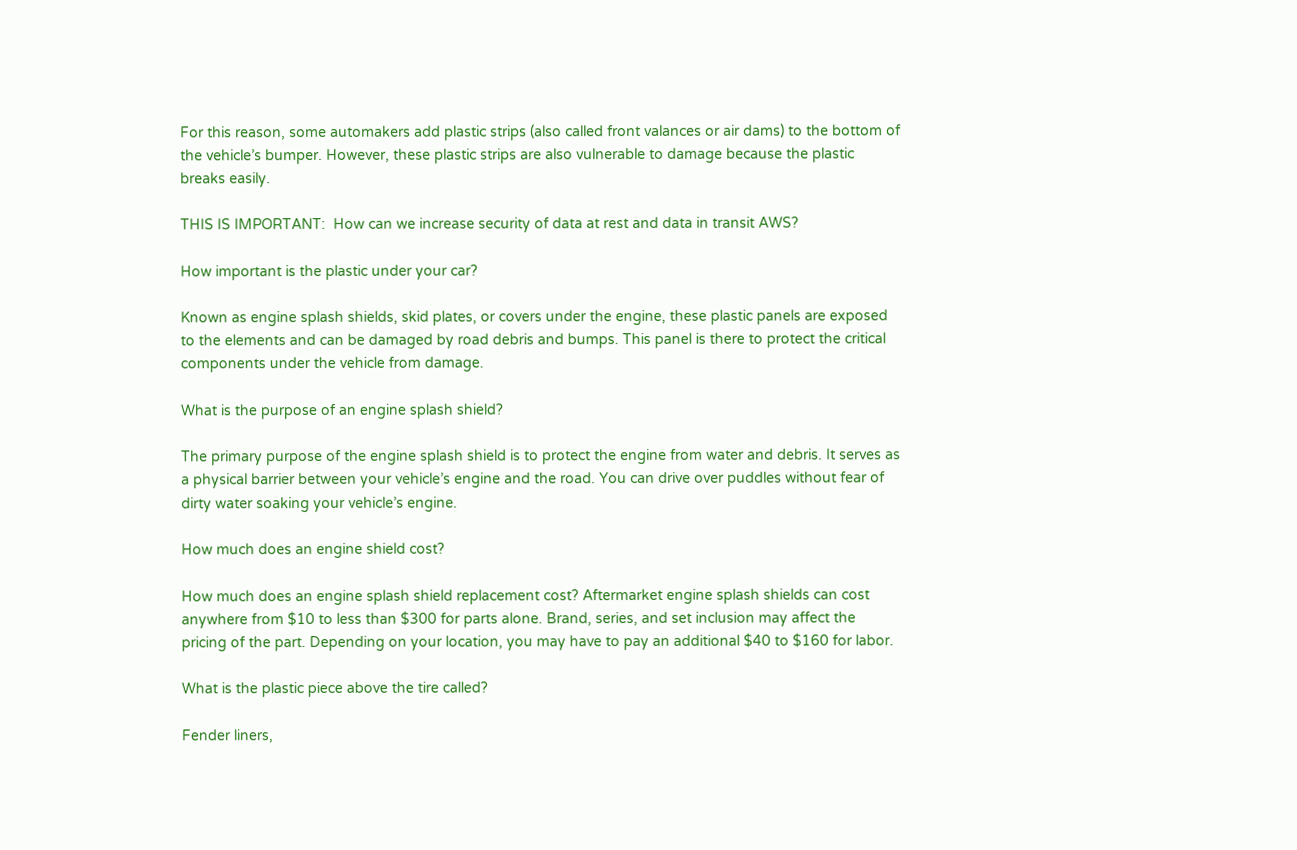For this reason, some automakers add plastic strips (also called front valances or air dams) to the bottom of the vehicle’s bumper. However, these plastic strips are also vulnerable to damage because the plastic breaks easily.

THIS IS IMPORTANT:  How can we increase security of data at rest and data in transit AWS?

How important is the plastic under your car?

Known as engine splash shields, skid plates, or covers under the engine, these plastic panels are exposed to the elements and can be damaged by road debris and bumps. This panel is there to protect the critical components under the vehicle from damage.

What is the purpose of an engine splash shield?

The primary purpose of the engine splash shield is to protect the engine from water and debris. It serves as a physical barrier between your vehicle’s engine and the road. You can drive over puddles without fear of dirty water soaking your vehicle’s engine.

How much does an engine shield cost?

How much does an engine splash shield replacement cost? Aftermarket engine splash shields can cost anywhere from $10 to less than $300 for parts alone. Brand, series, and set inclusion may affect the pricing of the part. Depending on your location, you may have to pay an additional $40 to $160 for labor.

What is the plastic piece above the tire called?

Fender liners,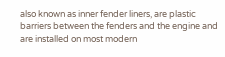also known as inner fender liners, are plastic barriers between the fenders and the engine and are installed on most modern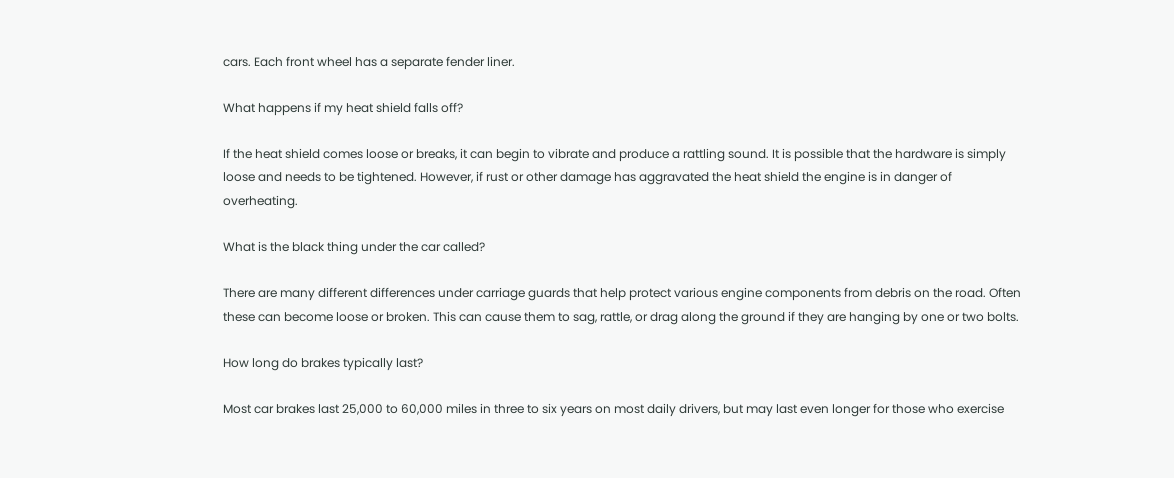cars. Each front wheel has a separate fender liner.

What happens if my heat shield falls off?

If the heat shield comes loose or breaks, it can begin to vibrate and produce a rattling sound. It is possible that the hardware is simply loose and needs to be tightened. However, if rust or other damage has aggravated the heat shield the engine is in danger of overheating.

What is the black thing under the car called?

There are many different differences under carriage guards that help protect various engine components from debris on the road. Often these can become loose or broken. This can cause them to sag, rattle, or drag along the ground if they are hanging by one or two bolts.

How long do brakes typically last?

Most car brakes last 25,000 to 60,000 miles in three to six years on most daily drivers, but may last even longer for those who exercise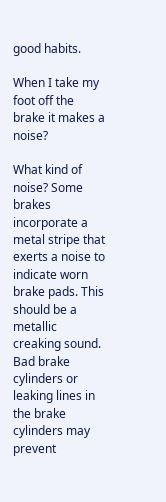good habits.

When I take my foot off the brake it makes a noise?

What kind of noise? Some brakes incorporate a metal stripe that exerts a noise to indicate worn brake pads. This should be a metallic creaking sound. Bad brake cylinders or leaking lines in the brake cylinders may prevent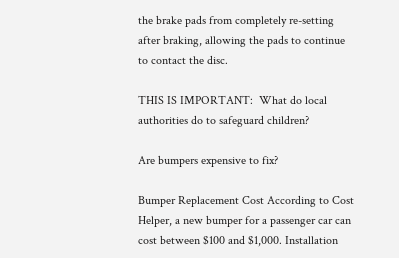the brake pads from completely re-setting after braking, allowing the pads to continue to contact the disc.

THIS IS IMPORTANT:  What do local authorities do to safeguard children?

Are bumpers expensive to fix?

Bumper Replacement Cost According to Cost Helper, a new bumper for a passenger car can cost between $100 and $1,000. Installation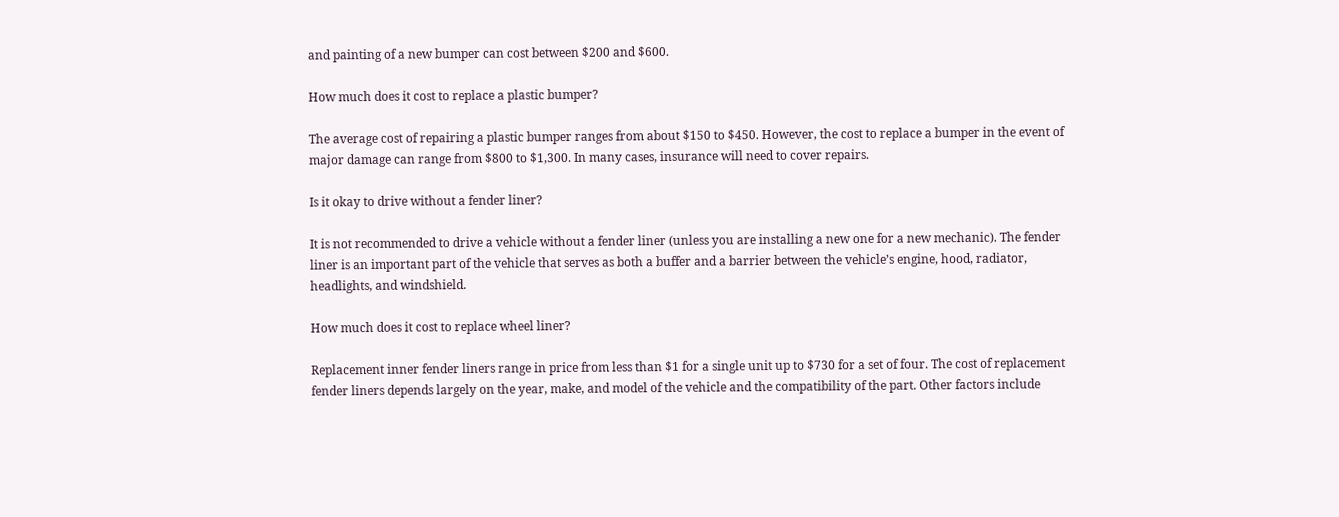and painting of a new bumper can cost between $200 and $600.

How much does it cost to replace a plastic bumper?

The average cost of repairing a plastic bumper ranges from about $150 to $450. However, the cost to replace a bumper in the event of major damage can range from $800 to $1,300. In many cases, insurance will need to cover repairs.

Is it okay to drive without a fender liner?

It is not recommended to drive a vehicle without a fender liner (unless you are installing a new one for a new mechanic). The fender liner is an important part of the vehicle that serves as both a buffer and a barrier between the vehicle’s engine, hood, radiator, headlights, and windshield.

How much does it cost to replace wheel liner?

Replacement inner fender liners range in price from less than $1 for a single unit up to $730 for a set of four. The cost of replacement fender liners depends largely on the year, make, and model of the vehicle and the compatibility of the part. Other factors include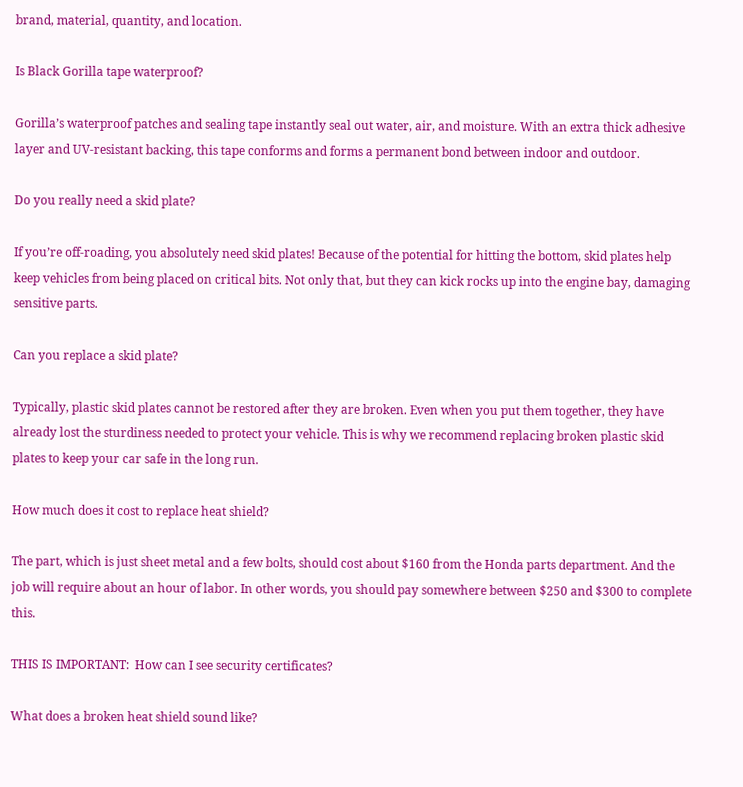brand, material, quantity, and location.

Is Black Gorilla tape waterproof?

Gorilla’s waterproof patches and sealing tape instantly seal out water, air, and moisture. With an extra thick adhesive layer and UV-resistant backing, this tape conforms and forms a permanent bond between indoor and outdoor.

Do you really need a skid plate?

If you’re off-roading, you absolutely need skid plates! Because of the potential for hitting the bottom, skid plates help keep vehicles from being placed on critical bits. Not only that, but they can kick rocks up into the engine bay, damaging sensitive parts.

Can you replace a skid plate?

Typically, plastic skid plates cannot be restored after they are broken. Even when you put them together, they have already lost the sturdiness needed to protect your vehicle. This is why we recommend replacing broken plastic skid plates to keep your car safe in the long run.

How much does it cost to replace heat shield?

The part, which is just sheet metal and a few bolts, should cost about $160 from the Honda parts department. And the job will require about an hour of labor. In other words, you should pay somewhere between $250 and $300 to complete this.

THIS IS IMPORTANT:  How can I see security certificates?

What does a broken heat shield sound like?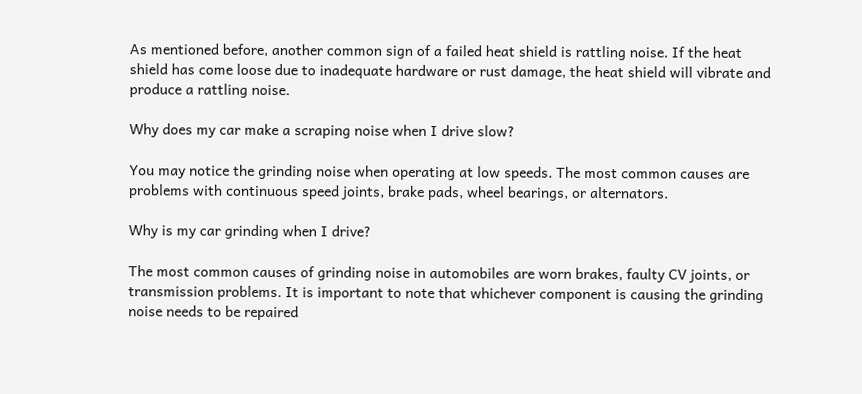As mentioned before, another common sign of a failed heat shield is rattling noise. If the heat shield has come loose due to inadequate hardware or rust damage, the heat shield will vibrate and produce a rattling noise.

Why does my car make a scraping noise when I drive slow?

You may notice the grinding noise when operating at low speeds. The most common causes are problems with continuous speed joints, brake pads, wheel bearings, or alternators.

Why is my car grinding when I drive?

The most common causes of grinding noise in automobiles are worn brakes, faulty CV joints, or transmission problems. It is important to note that whichever component is causing the grinding noise needs to be repaired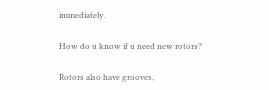immediately.

How do u know if u need new rotors?

Rotors also have grooves,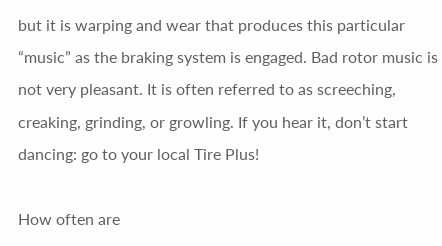but it is warping and wear that produces this particular “music” as the braking system is engaged. Bad rotor music is not very pleasant. It is often referred to as screeching, creaking, grinding, or growling. If you hear it, don’t start dancing: go to your local Tire Plus!

How often are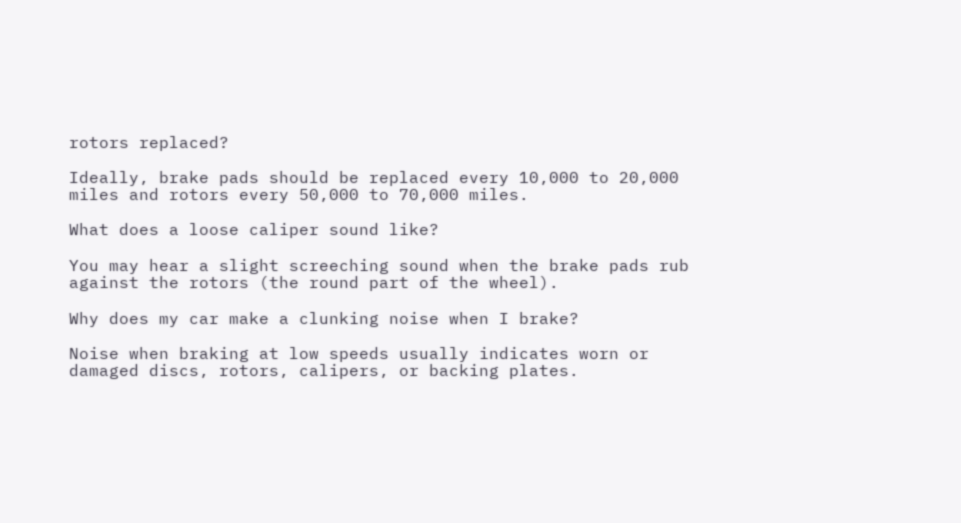rotors replaced?

Ideally, brake pads should be replaced every 10,000 to 20,000 miles and rotors every 50,000 to 70,000 miles.

What does a loose caliper sound like?

You may hear a slight screeching sound when the brake pads rub against the rotors (the round part of the wheel).

Why does my car make a clunking noise when I brake?

Noise when braking at low speeds usually indicates worn or damaged discs, rotors, calipers, or backing plates.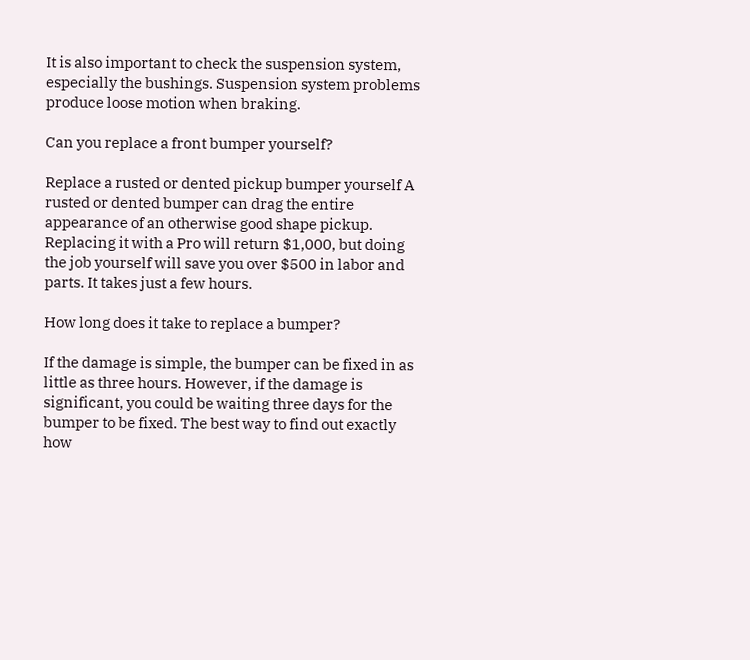It is also important to check the suspension system, especially the bushings. Suspension system problems produce loose motion when braking.

Can you replace a front bumper yourself?

Replace a rusted or dented pickup bumper yourself A rusted or dented bumper can drag the entire appearance of an otherwise good shape pickup. Replacing it with a Pro will return $1,000, but doing the job yourself will save you over $500 in labor and parts. It takes just a few hours.

How long does it take to replace a bumper?

If the damage is simple, the bumper can be fixed in as little as three hours. However, if the damage is significant, you could be waiting three days for the bumper to be fixed. The best way to find out exactly how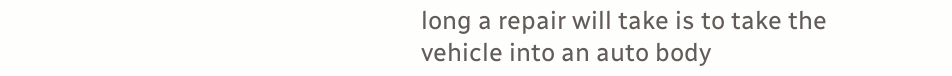long a repair will take is to take the vehicle into an auto body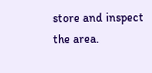store and inspect the area.